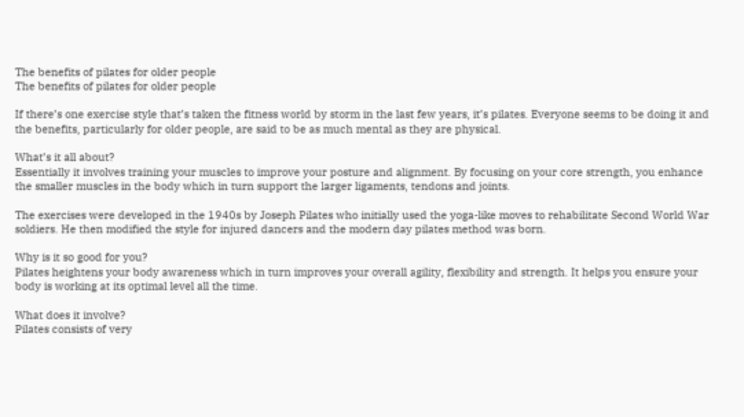The benefits of pilates for older people
The benefits of pilates for older people

If there’s one exercise style that’s taken the fitness world by storm in the last few years, it’s pilates. Everyone seems to be doing it and the benefits, particularly for older people, are said to be as much mental as they are physical.

What’s it all about?
Essentially it involves training your muscles to improve your posture and alignment. By focusing on your core strength, you enhance the smaller muscles in the body which in turn support the larger ligaments, tendons and joints.

The exercises were developed in the 1940s by Joseph Pilates who initially used the yoga-like moves to rehabilitate Second World War soldiers. He then modified the style for injured dancers and the modern day pilates method was born.

Why is it so good for you?
Pilates heightens your body awareness which in turn improves your overall agility, flexibility and strength. It helps you ensure your body is working at its optimal level all the time.

What does it involve?
Pilates consists of very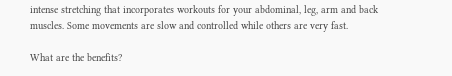intense stretching that incorporates workouts for your abdominal, leg, arm and back muscles. Some movements are slow and controlled while others are very fast.

What are the benefits?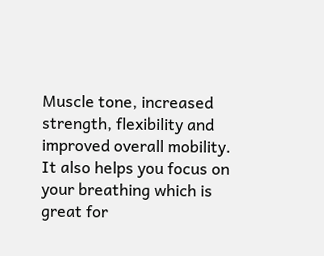Muscle tone, increased strength, flexibility and improved overall mobility. It also helps you focus on your breathing which is great for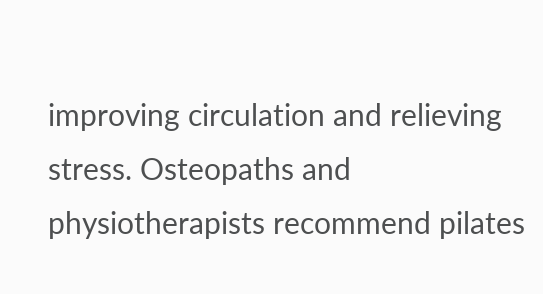improving circulation and relieving stress. Osteopaths and physiotherapists recommend pilates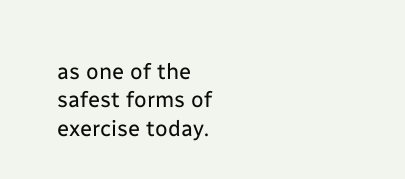as one of the safest forms of exercise today.